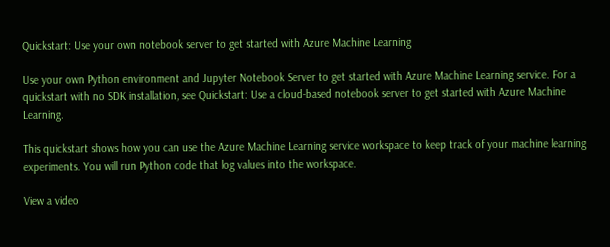Quickstart: Use your own notebook server to get started with Azure Machine Learning

Use your own Python environment and Jupyter Notebook Server to get started with Azure Machine Learning service. For a quickstart with no SDK installation, see Quickstart: Use a cloud-based notebook server to get started with Azure Machine Learning.

This quickstart shows how you can use the Azure Machine Learning service workspace to keep track of your machine learning experiments. You will run Python code that log values into the workspace.

View a video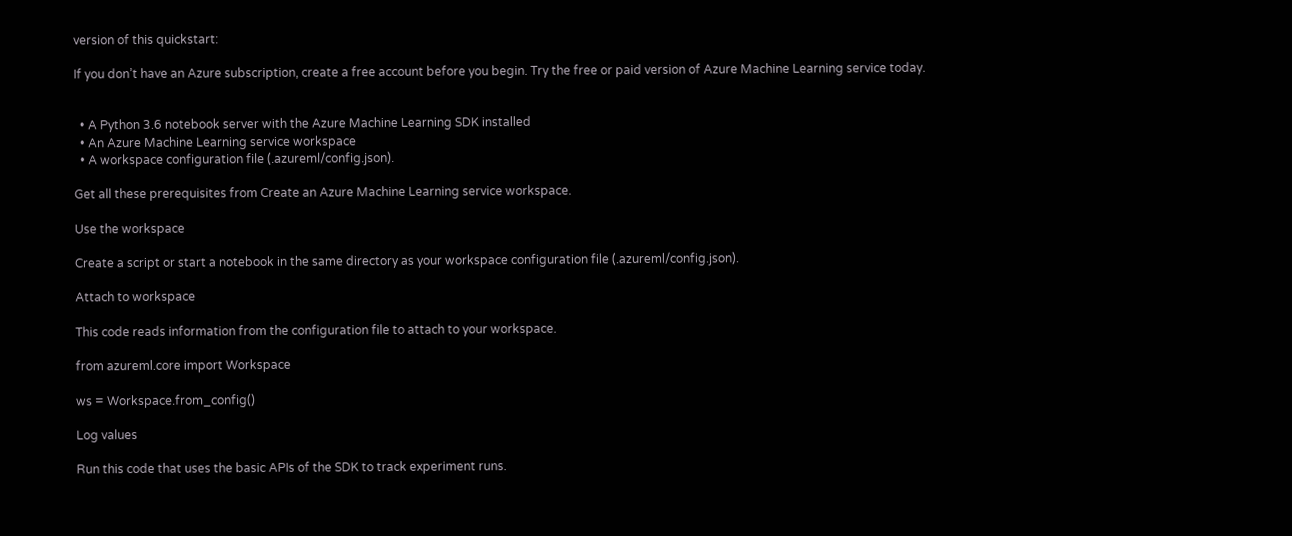version of this quickstart:

If you don’t have an Azure subscription, create a free account before you begin. Try the free or paid version of Azure Machine Learning service today.


  • A Python 3.6 notebook server with the Azure Machine Learning SDK installed
  • An Azure Machine Learning service workspace
  • A workspace configuration file (.azureml/config.json).

Get all these prerequisites from Create an Azure Machine Learning service workspace.

Use the workspace

Create a script or start a notebook in the same directory as your workspace configuration file (.azureml/config.json).

Attach to workspace

This code reads information from the configuration file to attach to your workspace.

from azureml.core import Workspace

ws = Workspace.from_config()

Log values

Run this code that uses the basic APIs of the SDK to track experiment runs.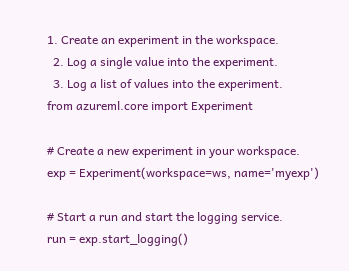1. Create an experiment in the workspace.
  2. Log a single value into the experiment.
  3. Log a list of values into the experiment.
from azureml.core import Experiment

# Create a new experiment in your workspace.
exp = Experiment(workspace=ws, name='myexp')

# Start a run and start the logging service.
run = exp.start_logging()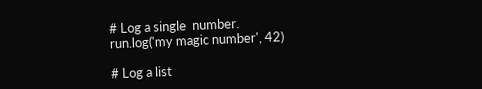# Log a single  number.
run.log('my magic number', 42)

# Log a list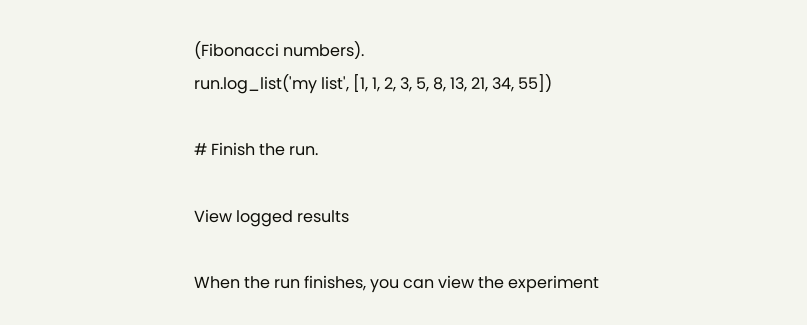(Fibonacci numbers).
run.log_list('my list', [1, 1, 2, 3, 5, 8, 13, 21, 34, 55])

# Finish the run.

View logged results

When the run finishes, you can view the experiment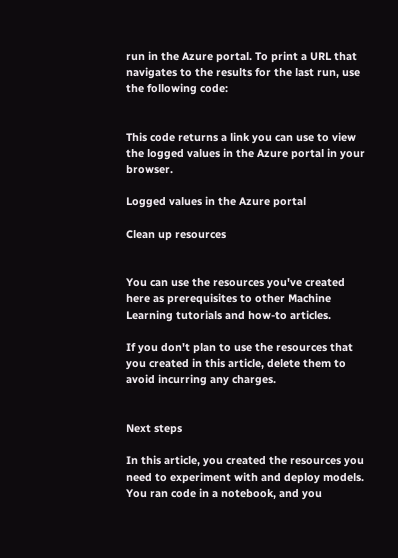run in the Azure portal. To print a URL that navigates to the results for the last run, use the following code:


This code returns a link you can use to view the logged values in the Azure portal in your browser.

Logged values in the Azure portal

Clean up resources


You can use the resources you've created here as prerequisites to other Machine Learning tutorials and how-to articles.

If you don't plan to use the resources that you created in this article, delete them to avoid incurring any charges.


Next steps

In this article, you created the resources you need to experiment with and deploy models. You ran code in a notebook, and you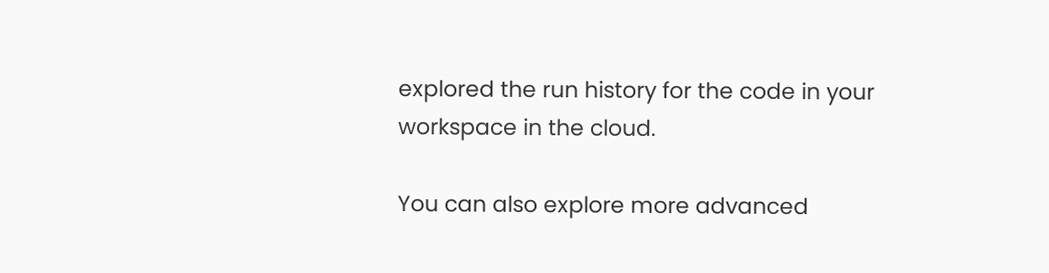explored the run history for the code in your workspace in the cloud.

You can also explore more advanced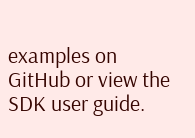examples on GitHub or view the SDK user guide.